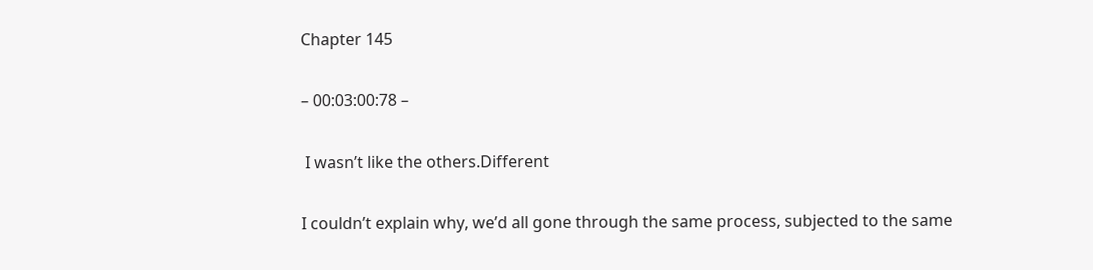Chapter 145

– 00:03:00:78 –

 I wasn’t like the others.Different

I couldn’t explain why, we’d all gone through the same process, subjected to the same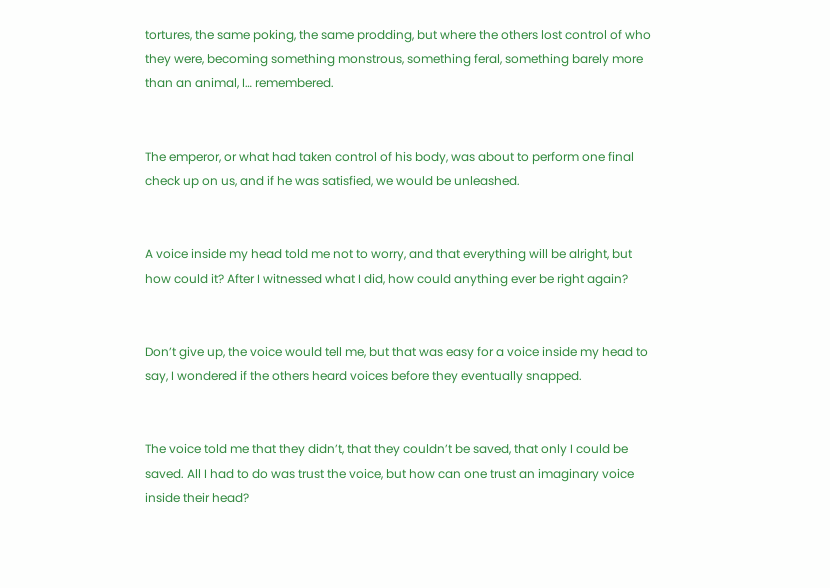tortures, the same poking, the same prodding, but where the others lost control of who they were, becoming something monstrous, something feral, something barely more than an animal, I… remembered.


The emperor, or what had taken control of his body, was about to perform one final check up on us, and if he was satisfied, we would be unleashed.


A voice inside my head told me not to worry, and that everything will be alright, but how could it? After I witnessed what I did, how could anything ever be right again?


Don’t give up, the voice would tell me, but that was easy for a voice inside my head to say, I wondered if the others heard voices before they eventually snapped.


The voice told me that they didn’t, that they couldn’t be saved, that only I could be saved. All I had to do was trust the voice, but how can one trust an imaginary voice inside their head?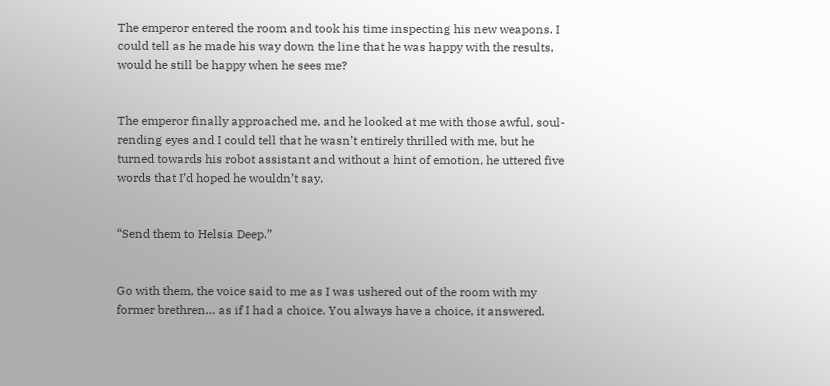The emperor entered the room and took his time inspecting his new weapons. I could tell as he made his way down the line that he was happy with the results, would he still be happy when he sees me?


The emperor finally approached me, and he looked at me with those awful, soul-rending eyes and I could tell that he wasn’t entirely thrilled with me, but he turned towards his robot assistant and without a hint of emotion, he uttered five words that I’d hoped he wouldn’t say.


“Send them to Helsia Deep.”


Go with them, the voice said to me as I was ushered out of the room with my former brethren… as if I had a choice. You always have a choice, it answered.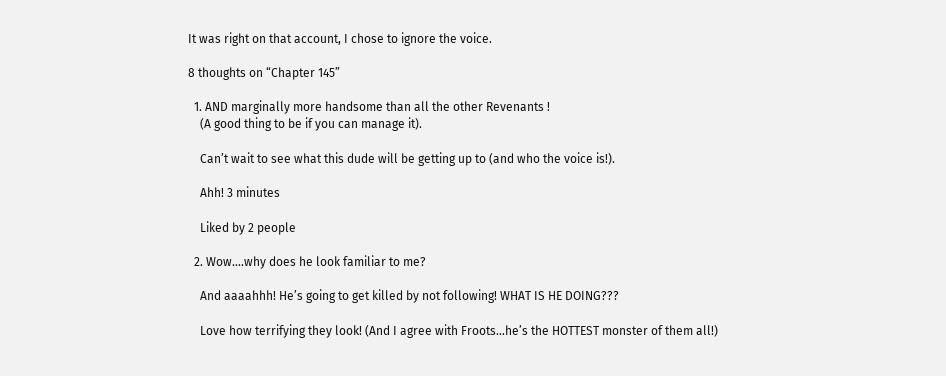It was right on that account, I chose to ignore the voice.

8 thoughts on “Chapter 145”

  1. AND marginally more handsome than all the other Revenants !
    (A good thing to be if you can manage it).

    Can’t wait to see what this dude will be getting up to (and who the voice is!).

    Ahh! 3 minutes

    Liked by 2 people

  2. Wow….why does he look familiar to me?

    And aaaahhh! He’s going to get killed by not following! WHAT IS HE DOING???

    Love how terrifying they look! (And I agree with Froots…he’s the HOTTEST monster of them all!)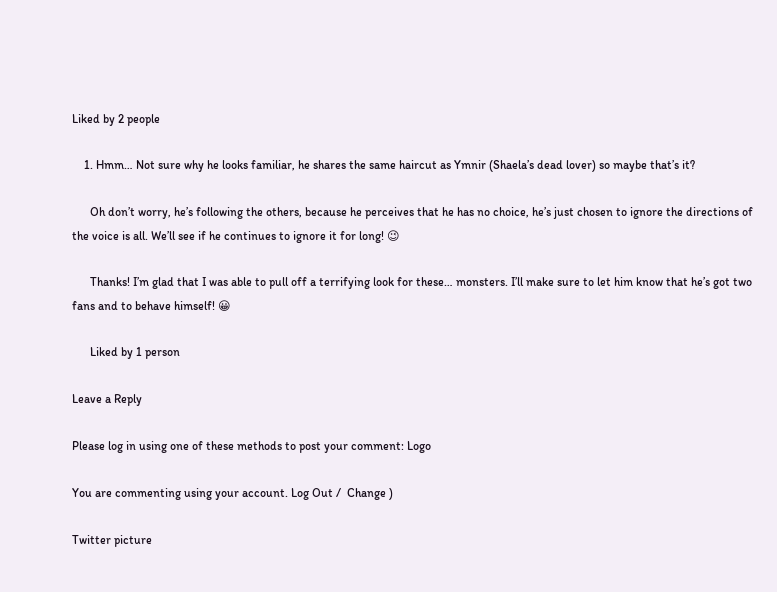Liked by 2 people

    1. Hmm… Not sure why he looks familiar, he shares the same haircut as Ymnir (Shaela’s dead lover) so maybe that’s it?

      Oh don’t worry, he’s following the others, because he perceives that he has no choice, he’s just chosen to ignore the directions of the voice is all. We’ll see if he continues to ignore it for long! 😉

      Thanks! I’m glad that I was able to pull off a terrifying look for these… monsters. I’ll make sure to let him know that he’s got two fans and to behave himself! 😀

      Liked by 1 person

Leave a Reply

Please log in using one of these methods to post your comment: Logo

You are commenting using your account. Log Out /  Change )

Twitter picture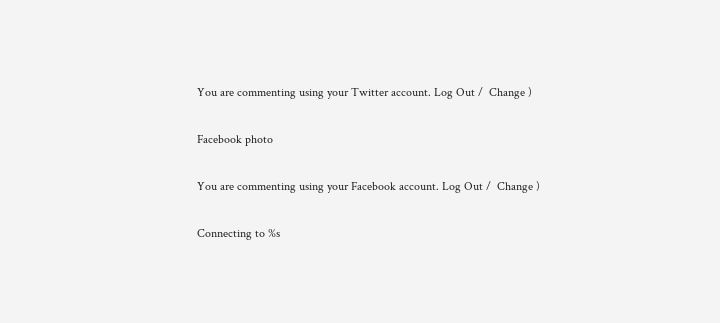You are commenting using your Twitter account. Log Out /  Change )

Facebook photo

You are commenting using your Facebook account. Log Out /  Change )

Connecting to %s